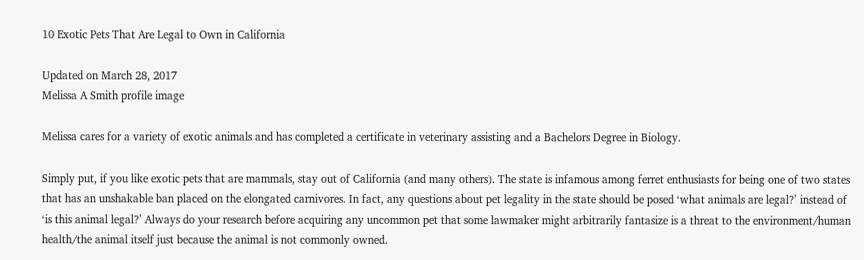10 Exotic Pets That Are Legal to Own in California

Updated on March 28, 2017
Melissa A Smith profile image

Melissa cares for a variety of exotic animals and has completed a certificate in veterinary assisting and a Bachelors Degree in Biology.

Simply put, if you like exotic pets that are mammals, stay out of California (and many others). The state is infamous among ferret enthusiasts for being one of two states that has an unshakable ban placed on the elongated carnivores. In fact, any questions about pet legality in the state should be posed ‘what animals are legal?’ instead of ‘is this animal legal?’ Always do your research before acquiring any uncommon pet that some lawmaker might arbitrarily fantasize is a threat to the environment/human health/the animal itself just because the animal is not commonly owned.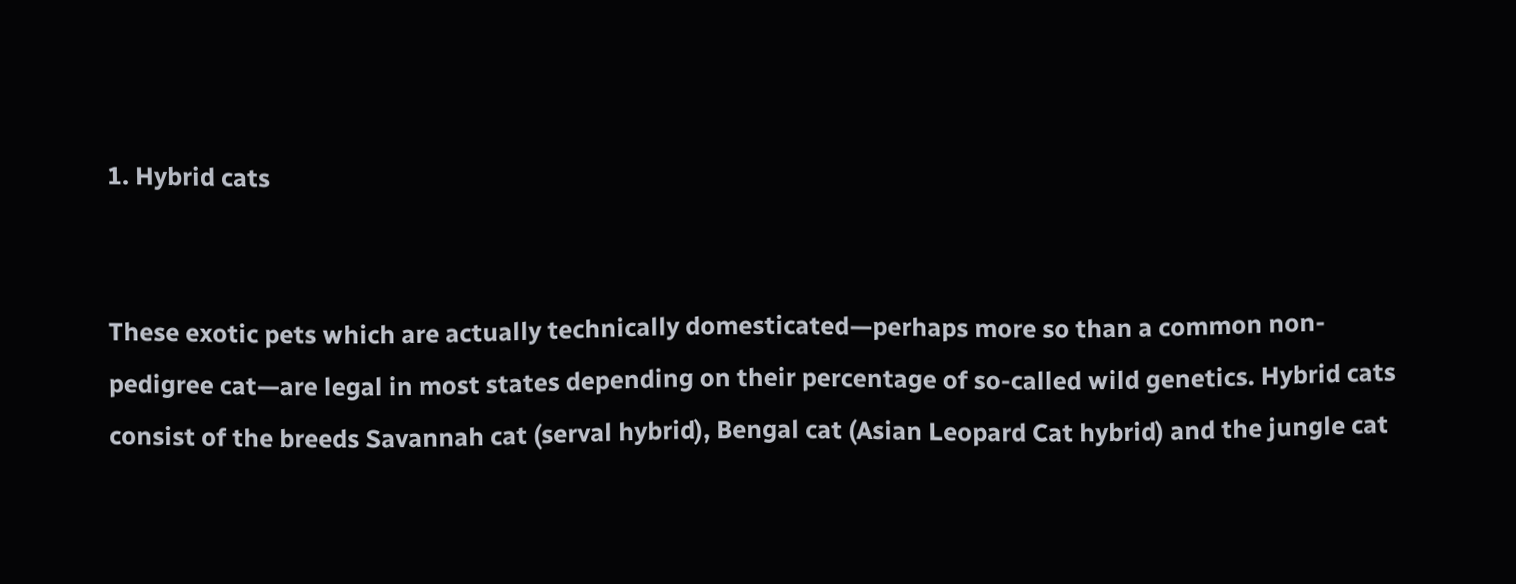1. Hybrid cats


These exotic pets which are actually technically domesticated—perhaps more so than a common non-pedigree cat—are legal in most states depending on their percentage of so-called wild genetics. Hybrid cats consist of the breeds Savannah cat (serval hybrid), Bengal cat (Asian Leopard Cat hybrid) and the jungle cat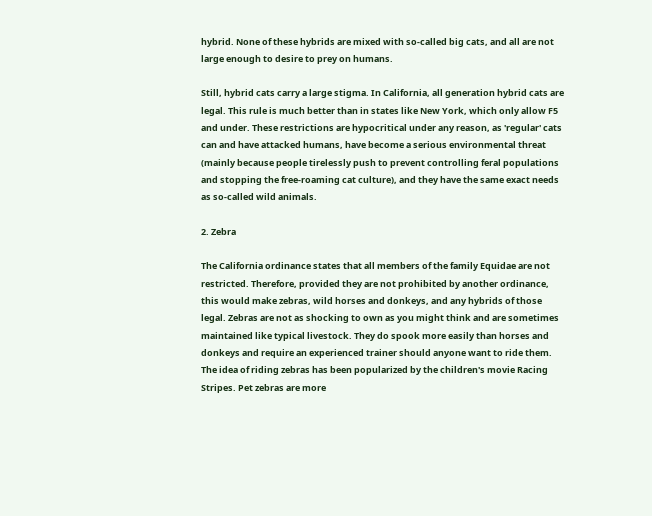hybrid. None of these hybrids are mixed with so-called big cats, and all are not large enough to desire to prey on humans.

Still, hybrid cats carry a large stigma. In California, all generation hybrid cats are legal. This rule is much better than in states like New York, which only allow F5 and under. These restrictions are hypocritical under any reason, as 'regular' cats can and have attacked humans, have become a serious environmental threat (mainly because people tirelessly push to prevent controlling feral populations and stopping the free-roaming cat culture), and they have the same exact needs as so-called wild animals.

2. Zebra

The California ordinance states that all members of the family Equidae are not restricted. Therefore, provided they are not prohibited by another ordinance, this would make zebras, wild horses and donkeys, and any hybrids of those legal. Zebras are not as shocking to own as you might think and are sometimes maintained like typical livestock. They do spook more easily than horses and donkeys and require an experienced trainer should anyone want to ride them. The idea of riding zebras has been popularized by the children's movie Racing Stripes. Pet zebras are more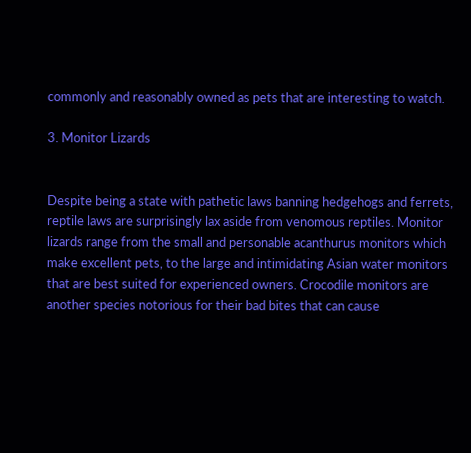commonly and reasonably owned as pets that are interesting to watch.

3. Monitor Lizards


Despite being a state with pathetic laws banning hedgehogs and ferrets, reptile laws are surprisingly lax aside from venomous reptiles. Monitor lizards range from the small and personable acanthurus monitors which make excellent pets, to the large and intimidating Asian water monitors that are best suited for experienced owners. Crocodile monitors are another species notorious for their bad bites that can cause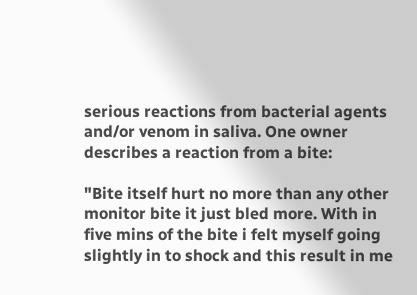serious reactions from bacterial agents and/or venom in saliva. One owner describes a reaction from a bite:

"Bite itself hurt no more than any other monitor bite it just bled more. With in five mins of the bite i felt myself going slightly in to shock and this result in me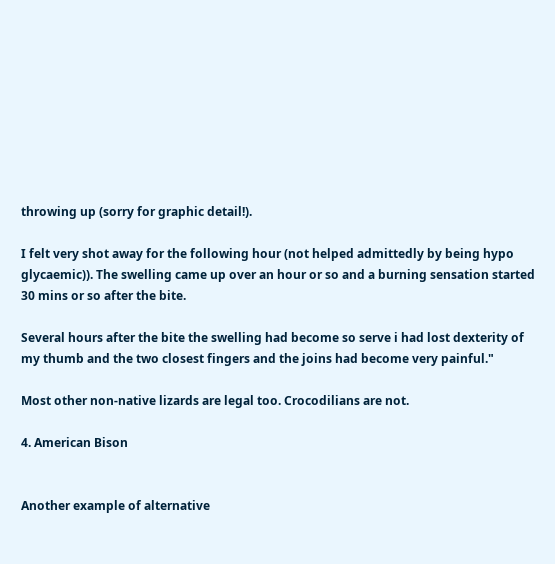throwing up (sorry for graphic detail!).

I felt very shot away for the following hour (not helped admittedly by being hypo glycaemic)). The swelling came up over an hour or so and a burning sensation started 30 mins or so after the bite.

Several hours after the bite the swelling had become so serve i had lost dexterity of my thumb and the two closest fingers and the joins had become very painful."

Most other non-native lizards are legal too. Crocodilians are not.

4. American Bison


Another example of alternative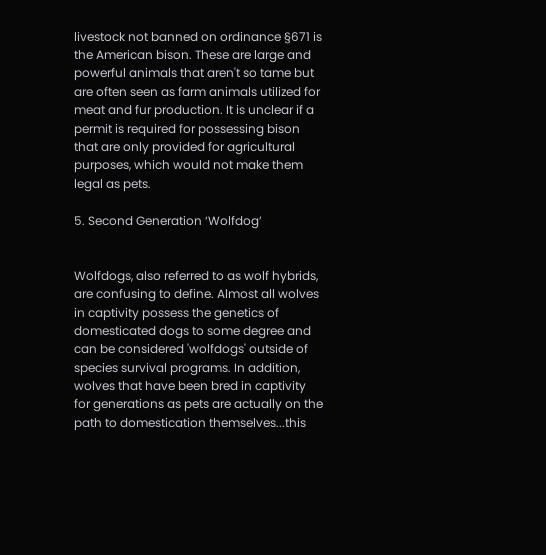livestock not banned on ordinance §671 is the American bison. These are large and powerful animals that aren't so tame but are often seen as farm animals utilized for meat and fur production. It is unclear if a permit is required for possessing bison that are only provided for agricultural purposes, which would not make them legal as pets.

5. Second Generation ‘Wolfdog’


Wolfdogs, also referred to as wolf hybrids, are confusing to define. Almost all wolves in captivity possess the genetics of domesticated dogs to some degree and can be considered 'wolfdogs' outside of species survival programs. In addition, wolves that have been bred in captivity for generations as pets are actually on the path to domestication themselves...this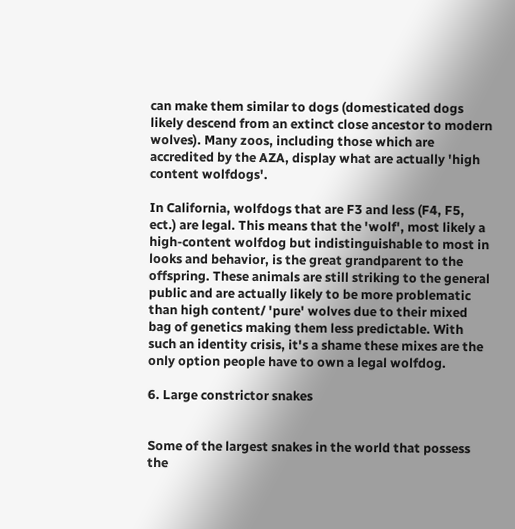can make them similar to dogs (domesticated dogs likely descend from an extinct close ancestor to modern wolves). Many zoos, including those which are accredited by the AZA, display what are actually 'high content wolfdogs'.

In California, wolfdogs that are F3 and less (F4, F5, ect.) are legal. This means that the 'wolf', most likely a high-content wolfdog but indistinguishable to most in looks and behavior, is the great grandparent to the offspring. These animals are still striking to the general public and are actually likely to be more problematic than high content/ 'pure' wolves due to their mixed bag of genetics making them less predictable. With such an identity crisis, it's a shame these mixes are the only option people have to own a legal wolfdog.

6. Large constrictor snakes


Some of the largest snakes in the world that possess the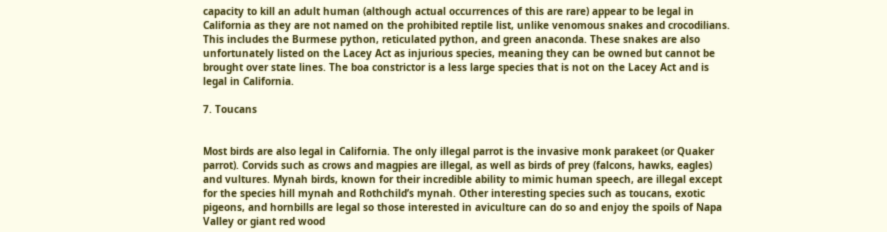capacity to kill an adult human (although actual occurrences of this are rare) appear to be legal in California as they are not named on the prohibited reptile list, unlike venomous snakes and crocodilians. This includes the Burmese python, reticulated python, and green anaconda. These snakes are also unfortunately listed on the Lacey Act as injurious species, meaning they can be owned but cannot be brought over state lines. The boa constrictor is a less large species that is not on the Lacey Act and is legal in California.

7. Toucans


Most birds are also legal in California. The only illegal parrot is the invasive monk parakeet (or Quaker parrot). Corvids such as crows and magpies are illegal, as well as birds of prey (falcons, hawks, eagles) and vultures. Mynah birds, known for their incredible ability to mimic human speech, are illegal except for the species hill mynah and Rothchild’s mynah. Other interesting species such as toucans, exotic pigeons, and hornbills are legal so those interested in aviculture can do so and enjoy the spoils of Napa Valley or giant red wood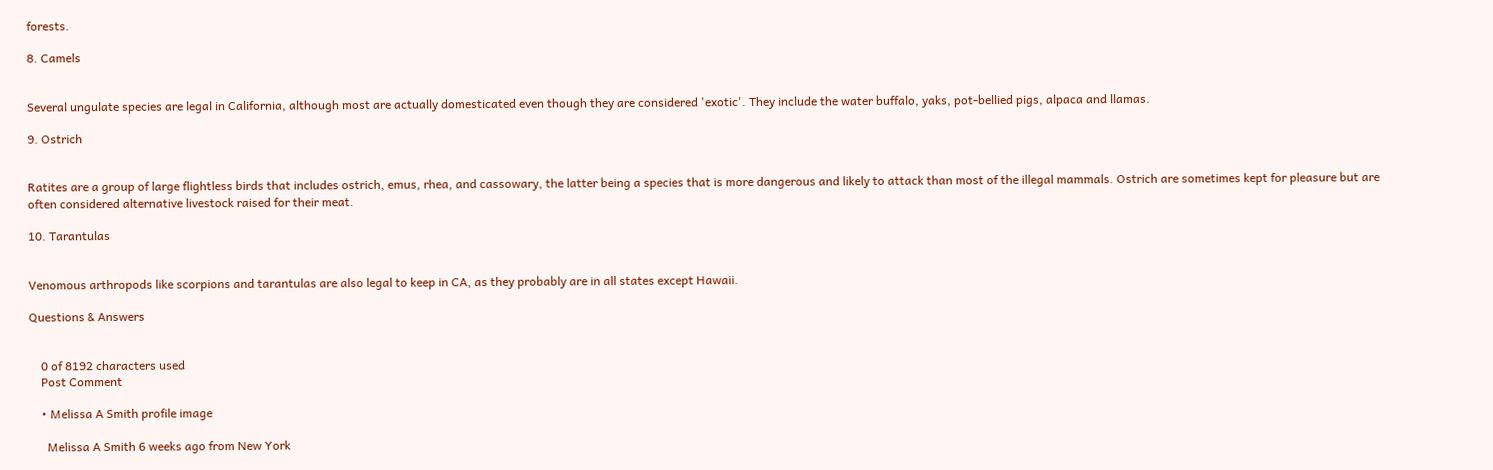forests.

8. Camels


Several ungulate species are legal in California, although most are actually domesticated even though they are considered 'exotic'. They include the water buffalo, yaks, pot-bellied pigs, alpaca and llamas.

9. Ostrich


Ratites are a group of large flightless birds that includes ostrich, emus, rhea, and cassowary, the latter being a species that is more dangerous and likely to attack than most of the illegal mammals. Ostrich are sometimes kept for pleasure but are often considered alternative livestock raised for their meat.

10. Tarantulas


Venomous arthropods like scorpions and tarantulas are also legal to keep in CA, as they probably are in all states except Hawaii.

Questions & Answers


    0 of 8192 characters used
    Post Comment

    • Melissa A Smith profile image

      Melissa A Smith 6 weeks ago from New York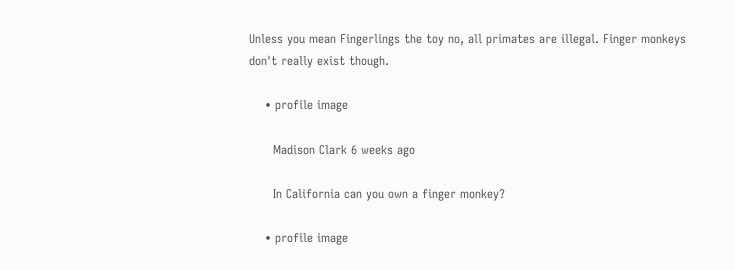Unless you mean Fingerlings the toy no, all primates are illegal. Finger monkeys don't really exist though.

    • profile image

      Madison Clark 6 weeks ago

      In California can you own a finger monkey?

    • profile image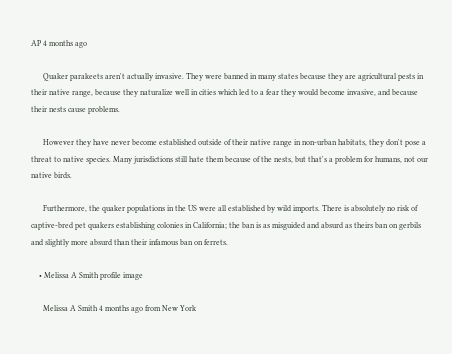AP 4 months ago

      Quaker parakeets aren't actually invasive. They were banned in many states because they are agricultural pests in their native range, because they naturalize well in cities which led to a fear they would become invasive, and because their nests cause problems.

      However they have never become established outside of their native range in non-urban habitats, they don't pose a threat to native species. Many jurisdictions still hate them because of the nests, but that's a problem for humans, not our native birds.

      Furthermore, the quaker populations in the US were all established by wild imports. There is absolutely no risk of captive-bred pet quakers establishing colonies in California; the ban is as misguided and absurd as theirs ban on gerbils and slightly more absurd than their infamous ban on ferrets.

    • Melissa A Smith profile image

      Melissa A Smith 4 months ago from New York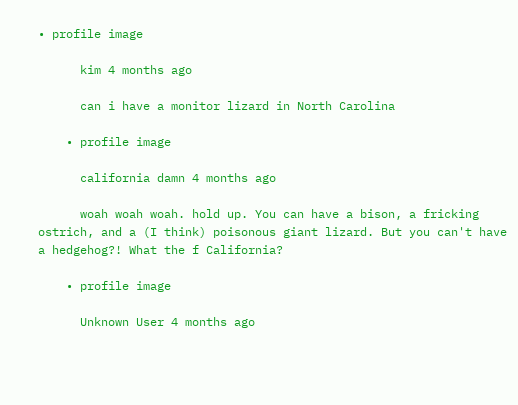• profile image

      kim 4 months ago

      can i have a monitor lizard in North Carolina

    • profile image

      california damn 4 months ago

      woah woah woah. hold up. You can have a bison, a fricking ostrich, and a (I think) poisonous giant lizard. But you can't have a hedgehog?! What the f California?

    • profile image

      Unknown User 4 months ago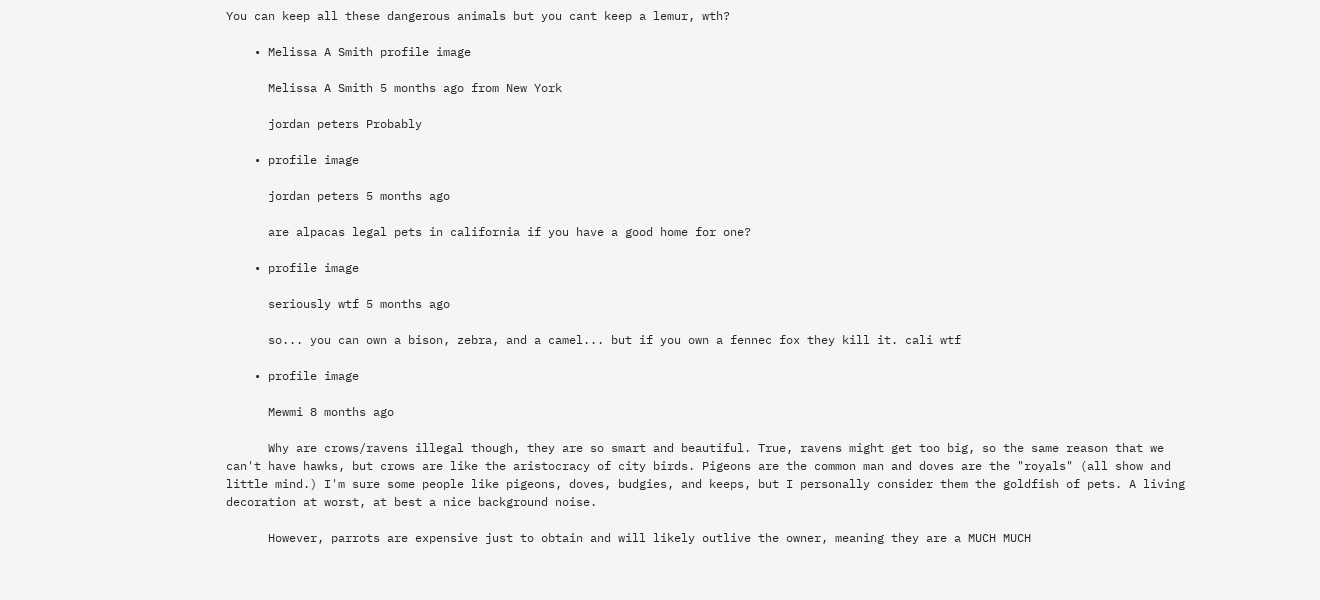You can keep all these dangerous animals but you cant keep a lemur, wth?

    • Melissa A Smith profile image

      Melissa A Smith 5 months ago from New York

      jordan peters Probably

    • profile image

      jordan peters 5 months ago

      are alpacas legal pets in california if you have a good home for one?

    • profile image

      seriously wtf 5 months ago

      so... you can own a bison, zebra, and a camel... but if you own a fennec fox they kill it. cali wtf

    • profile image

      Mewmi 8 months ago

      Why are crows/ravens illegal though, they are so smart and beautiful. True, ravens might get too big, so the same reason that we can't have hawks, but crows are like the aristocracy of city birds. Pigeons are the common man and doves are the "royals" (all show and little mind.) I'm sure some people like pigeons, doves, budgies, and keeps, but I personally consider them the goldfish of pets. A living decoration at worst, at best a nice background noise.

      However, parrots are expensive just to obtain and will likely outlive the owner, meaning they are a MUCH MUCH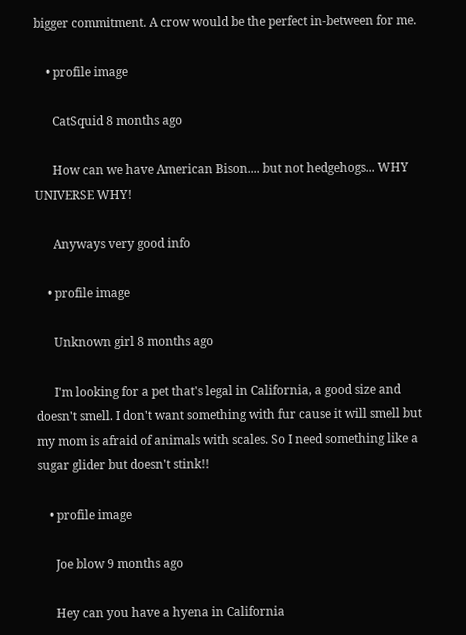bigger commitment. A crow would be the perfect in-between for me.

    • profile image

      CatSquid 8 months ago

      How can we have American Bison.... but not hedgehogs... WHY UNIVERSE WHY!

      Anyways very good info

    • profile image

      Unknown girl 8 months ago

      I'm looking for a pet that's legal in California, a good size and doesn't smell. I don't want something with fur cause it will smell but my mom is afraid of animals with scales. So I need something like a sugar glider but doesn't stink!!

    • profile image

      Joe blow 9 months ago

      Hey can you have a hyena in California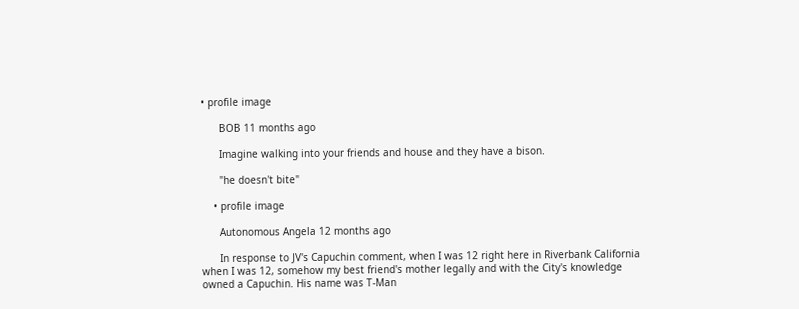• profile image

      BOB 11 months ago

      Imagine walking into your friends and house and they have a bison.

      "he doesn't bite"

    • profile image

      Autonomous Angela 12 months ago

      In response to JV's Capuchin comment, when I was 12 right here in Riverbank California when I was 12, somehow my best friend's mother legally and with the City's knowledge owned a Capuchin. His name was T-Man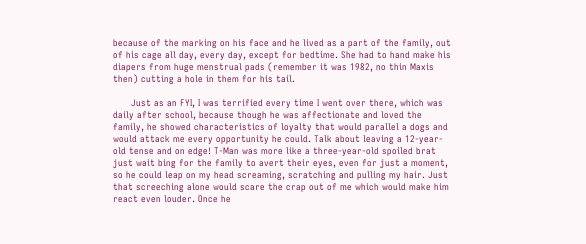because of the marking on his face and he lived as a part of the family, out of his cage all day, every day, except for bedtime. She had to hand make his diapers from huge menstrual pads (remember it was 1982, no thin Maxis then) cutting a hole in them for his tail.

      Just as an FYI, I was terrified every time I went over there, which was daily after school, because though he was affectionate and loved the family, he showed characteristics of loyalty that would parallel a dogs and would attack me every opportunity he could. Talk about leaving a 12-year-old tense and on edge! T-Man was more like a three-year-old spoiled brat just wait bing for the family to avert their eyes, even for just a moment, so he could leap on my head screaming, scratching and pulling my hair. Just that screeching alone would scare the crap out of me which would make him react even louder. Once he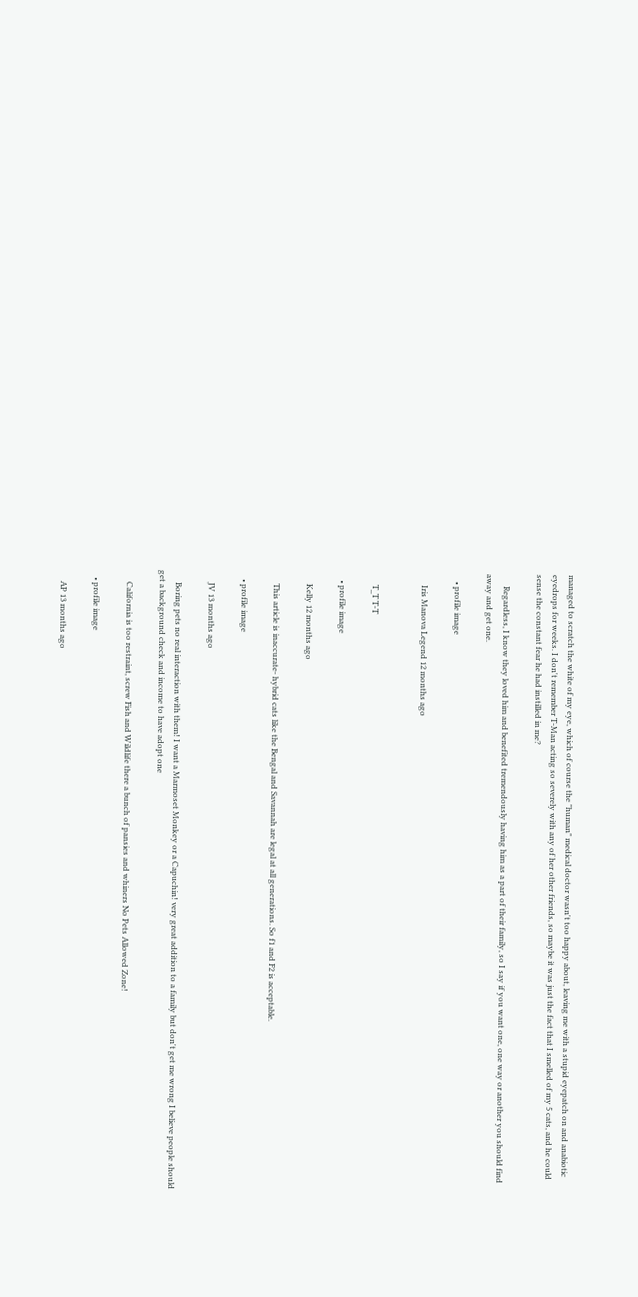managed to scratch the white of my eye, which of course the "human" medical doctor wasn't too happy about, leaving me with a stupid eyepatch on and anabiotic eyedrops for weeks. I don't remember T-Man acting so severely with any of her other friends, so maybe it was just the fact that I smelled of my 5 cats, and he could sense the constant fear he had instilled in me?

      Regardless, I know they loved him and benefited tremendously having him as a part of their family, so I say if you want one, one way or another you should find away and get one.

    • profile image

      Iris Manova Legend 12 months ago


      T_T T-T

    • profile image

      Kelly 12 months ago

      This article is inaccurate- hybrid cats like the Bengal and Savannah are legal at all generations. So f1 and F2 is acceptable.

    • profile image

      JV 13 months ago

      Boring pets no real interaction with them! I want a Marmoset Monkey or a Capuchin! very great addition to a family but don't get me wrong I believe people should get a background check and income to have adopt one

      California is too restraint, screw Fish and Wildlife there a bunch of pansies and whiners No Pets Allowed Zone!

    • profile image

      AP 13 months ago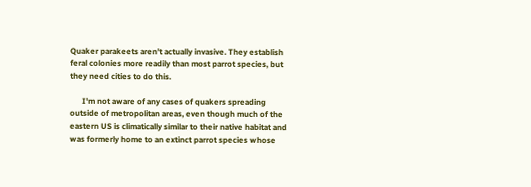Quaker parakeets aren't actually invasive. They establish feral colonies more readily than most parrot species, but they need cities to do this.

      I'm not aware of any cases of quakers spreading outside of metropolitan areas, even though much of the eastern US is climatically similar to their native habitat and was formerly home to an extinct parrot species whose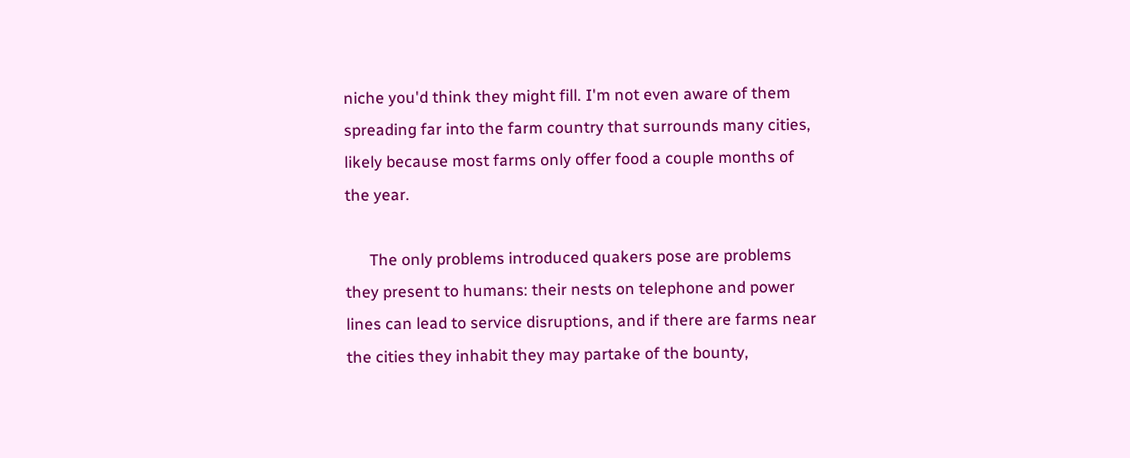niche you'd think they might fill. I'm not even aware of them spreading far into the farm country that surrounds many cities, likely because most farms only offer food a couple months of the year.

      The only problems introduced quakers pose are problems they present to humans: their nests on telephone and power lines can lead to service disruptions, and if there are farms near the cities they inhabit they may partake of the bounty,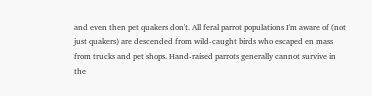and even then pet quakers don't. All feral parrot populations I'm aware of (not just quakers) are descended from wild-caught birds who escaped en mass from trucks and pet shops. Hand-raised parrots generally cannot survive in the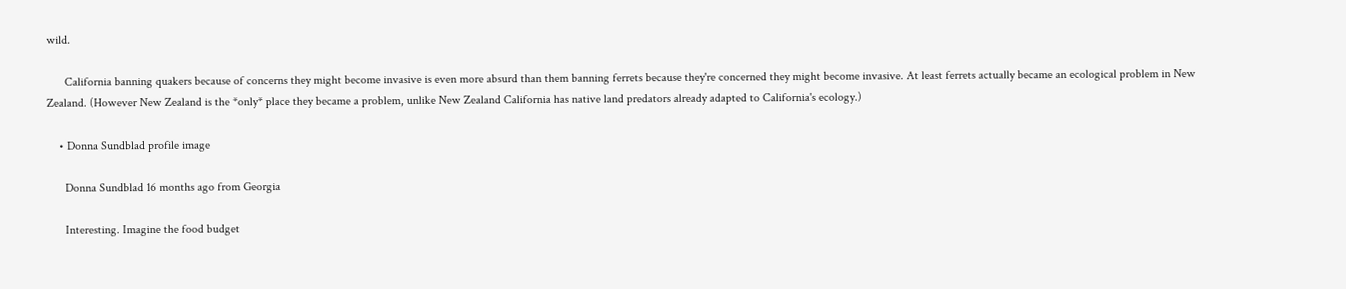wild.

      California banning quakers because of concerns they might become invasive is even more absurd than them banning ferrets because they're concerned they might become invasive. At least ferrets actually became an ecological problem in New Zealand. (However New Zealand is the *only* place they became a problem, unlike New Zealand California has native land predators already adapted to California's ecology.)

    • Donna Sundblad profile image

      Donna Sundblad 16 months ago from Georgia

      Interesting. Imagine the food budget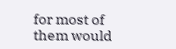for most of them would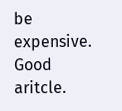be expensive. Good aritcle.